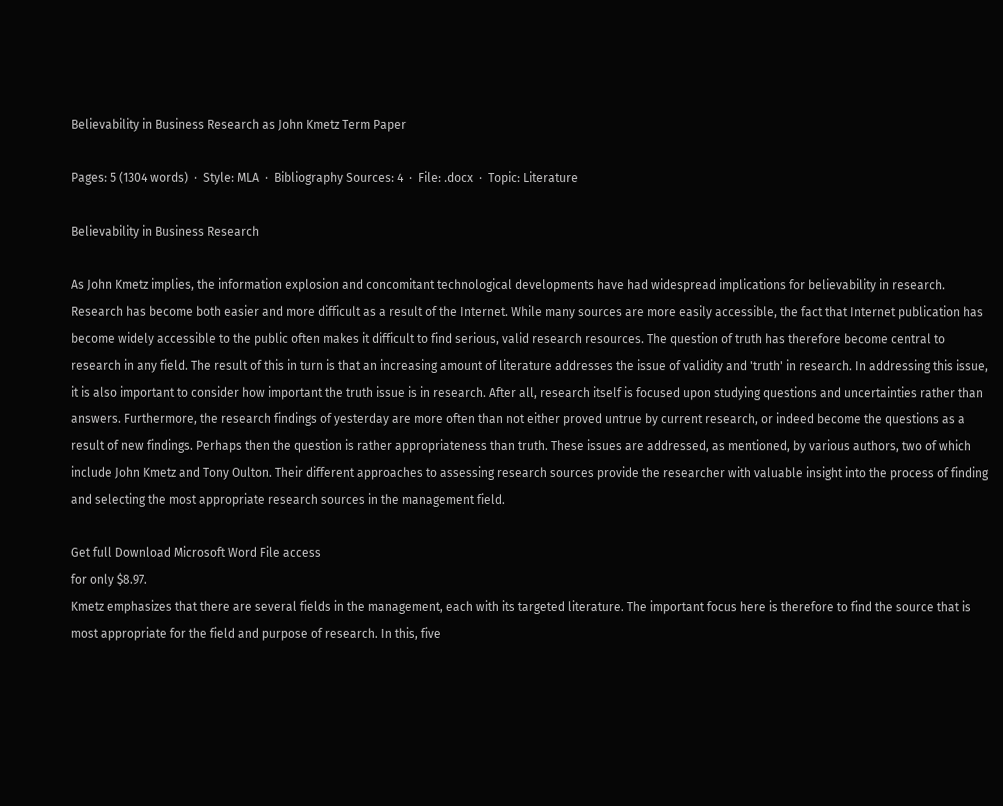Believability in Business Research as John Kmetz Term Paper

Pages: 5 (1304 words)  ·  Style: MLA  ·  Bibliography Sources: 4  ·  File: .docx  ·  Topic: Literature

Believability in Business Research

As John Kmetz implies, the information explosion and concomitant technological developments have had widespread implications for believability in research. Research has become both easier and more difficult as a result of the Internet. While many sources are more easily accessible, the fact that Internet publication has become widely accessible to the public often makes it difficult to find serious, valid research resources. The question of truth has therefore become central to research in any field. The result of this in turn is that an increasing amount of literature addresses the issue of validity and 'truth' in research. In addressing this issue, it is also important to consider how important the truth issue is in research. After all, research itself is focused upon studying questions and uncertainties rather than answers. Furthermore, the research findings of yesterday are more often than not either proved untrue by current research, or indeed become the questions as a result of new findings. Perhaps then the question is rather appropriateness than truth. These issues are addressed, as mentioned, by various authors, two of which include John Kmetz and Tony Oulton. Their different approaches to assessing research sources provide the researcher with valuable insight into the process of finding and selecting the most appropriate research sources in the management field.

Get full Download Microsoft Word File access
for only $8.97.
Kmetz emphasizes that there are several fields in the management, each with its targeted literature. The important focus here is therefore to find the source that is most appropriate for the field and purpose of research. In this, five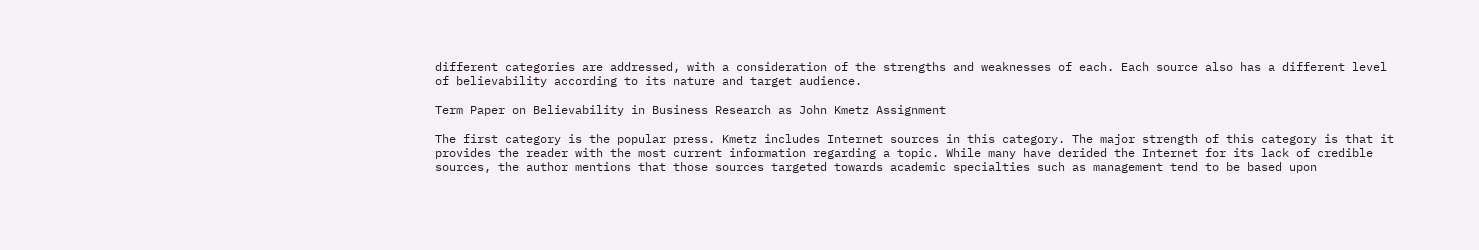different categories are addressed, with a consideration of the strengths and weaknesses of each. Each source also has a different level of believability according to its nature and target audience.

Term Paper on Believability in Business Research as John Kmetz Assignment

The first category is the popular press. Kmetz includes Internet sources in this category. The major strength of this category is that it provides the reader with the most current information regarding a topic. While many have derided the Internet for its lack of credible sources, the author mentions that those sources targeted towards academic specialties such as management tend to be based upon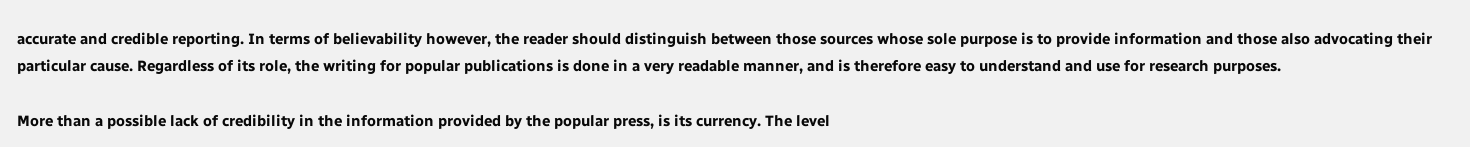accurate and credible reporting. In terms of believability however, the reader should distinguish between those sources whose sole purpose is to provide information and those also advocating their particular cause. Regardless of its role, the writing for popular publications is done in a very readable manner, and is therefore easy to understand and use for research purposes.

More than a possible lack of credibility in the information provided by the popular press, is its currency. The level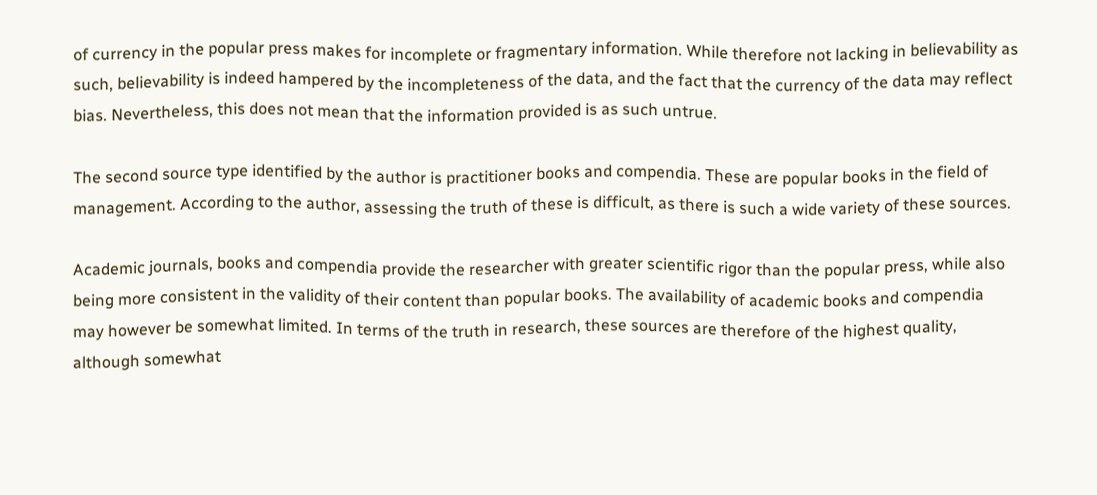of currency in the popular press makes for incomplete or fragmentary information. While therefore not lacking in believability as such, believability is indeed hampered by the incompleteness of the data, and the fact that the currency of the data may reflect bias. Nevertheless, this does not mean that the information provided is as such untrue.

The second source type identified by the author is practitioner books and compendia. These are popular books in the field of management. According to the author, assessing the truth of these is difficult, as there is such a wide variety of these sources.

Academic journals, books and compendia provide the researcher with greater scientific rigor than the popular press, while also being more consistent in the validity of their content than popular books. The availability of academic books and compendia may however be somewhat limited. In terms of the truth in research, these sources are therefore of the highest quality, although somewhat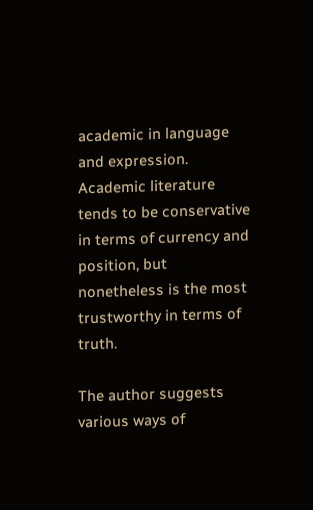academic in language and expression. Academic literature tends to be conservative in terms of currency and position, but nonetheless is the most trustworthy in terms of truth.

The author suggests various ways of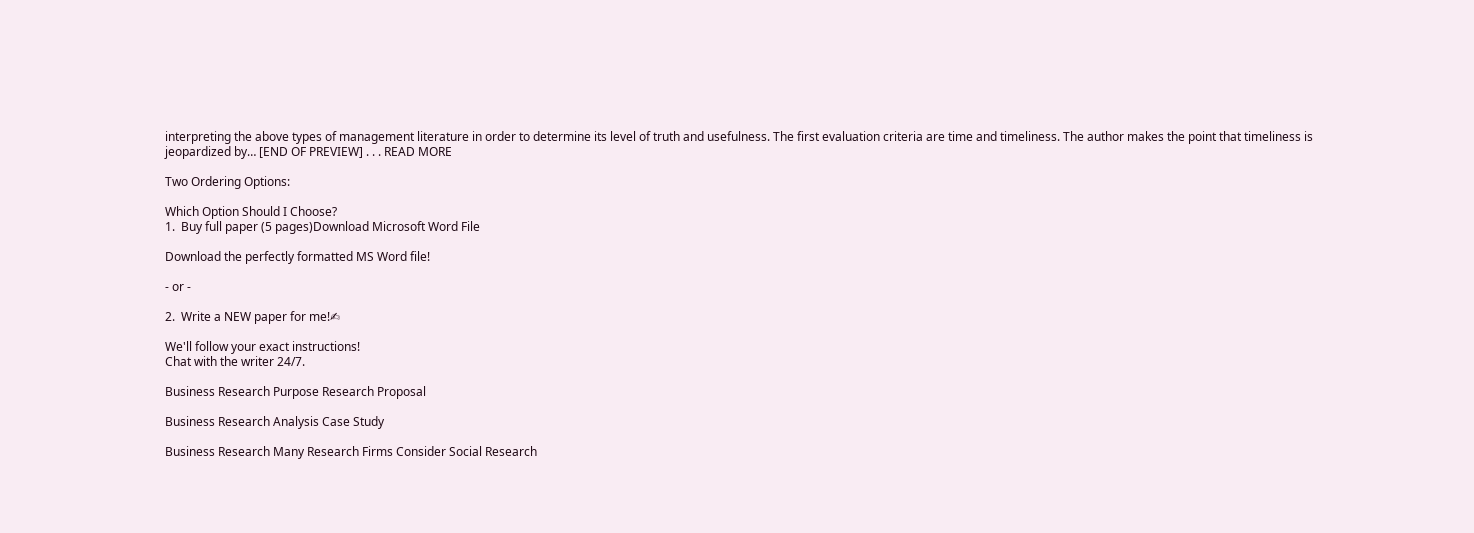interpreting the above types of management literature in order to determine its level of truth and usefulness. The first evaluation criteria are time and timeliness. The author makes the point that timeliness is jeopardized by… [END OF PREVIEW] . . . READ MORE

Two Ordering Options:

Which Option Should I Choose?
1.  Buy full paper (5 pages)Download Microsoft Word File

Download the perfectly formatted MS Word file!

- or -

2.  Write a NEW paper for me!✍

We'll follow your exact instructions!
Chat with the writer 24/7.

Business Research Purpose Research Proposal

Business Research Analysis Case Study

Business Research Many Research Firms Consider Social Research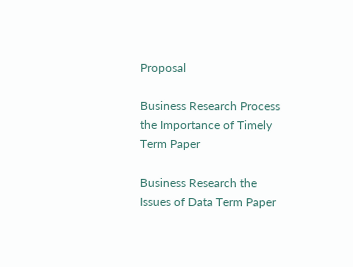Proposal

Business Research Process the Importance of Timely Term Paper

Business Research the Issues of Data Term Paper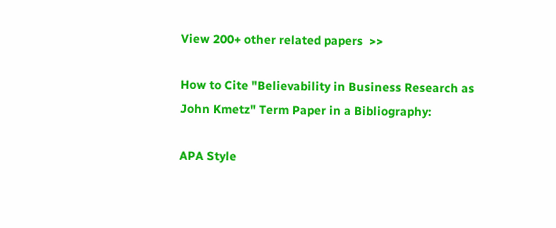View 200+ other related papers  >>

How to Cite "Believability in Business Research as John Kmetz" Term Paper in a Bibliography:

APA Style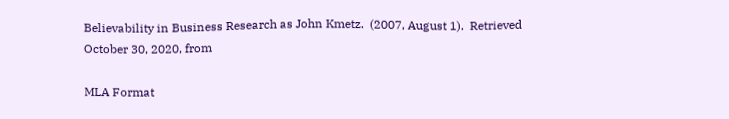Believability in Business Research as John Kmetz.  (2007, August 1).  Retrieved October 30, 2020, from

MLA Format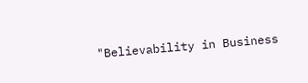"Believability in Business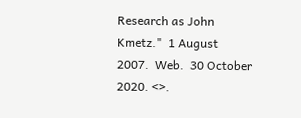Research as John Kmetz."  1 August 2007.  Web.  30 October 2020. <>.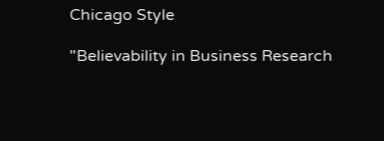Chicago Style

"Believability in Business Research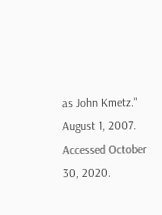as John Kmetz."  August 1, 2007.  Accessed October 30, 2020.